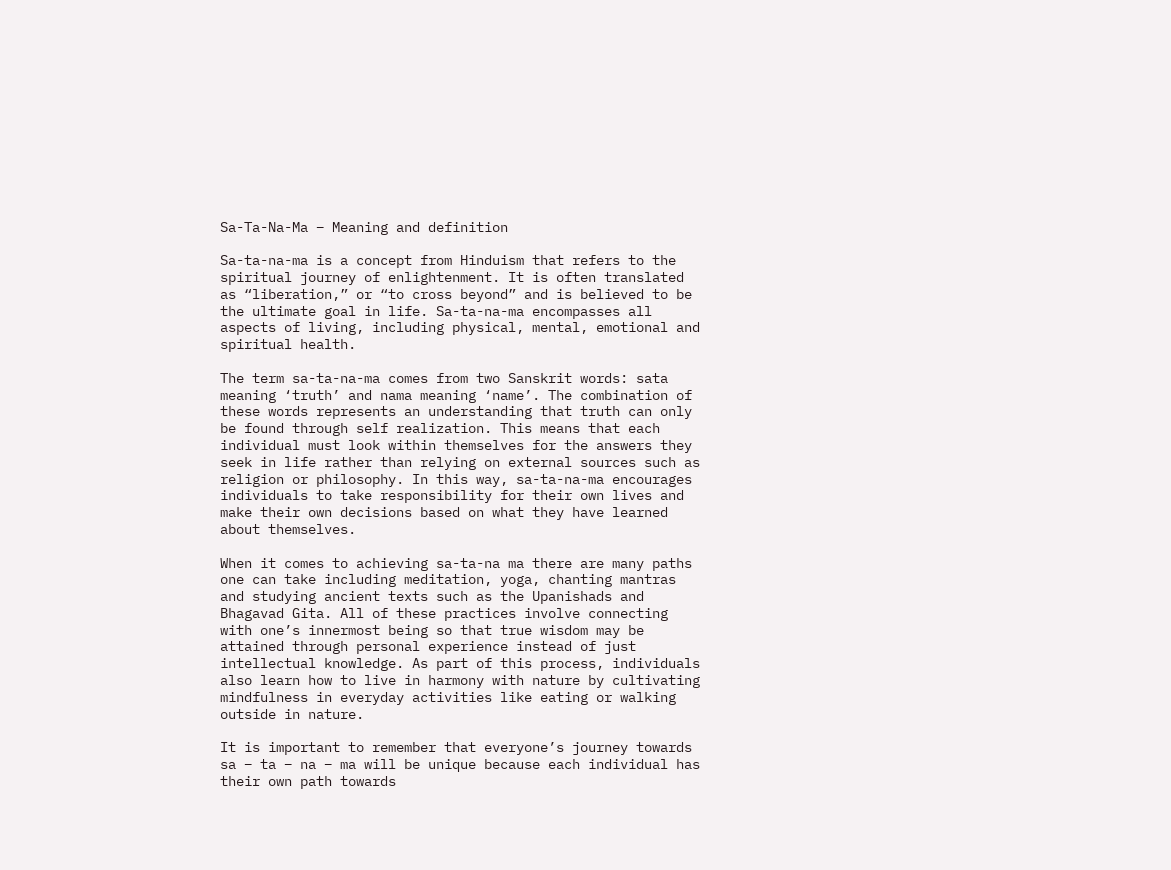Sa-Ta-Na-Ma – Meaning and definition

Sa-ta-na-ma is a concept from Hinduism that refers to the spiritual journey of enlightenment. It is often translated as “liberation,” or “to cross beyond” and is believed to be the ultimate goal in life. Sa-ta-na-ma encompasses all aspects of living, including physical, mental, emotional and spiritual health.

The term sa-ta-na-ma comes from two Sanskrit words: sata meaning ‘truth’ and nama meaning ‘name’. The combination of these words represents an understanding that truth can only be found through self realization. This means that each individual must look within themselves for the answers they seek in life rather than relying on external sources such as religion or philosophy. In this way, sa-ta-na-ma encourages individuals to take responsibility for their own lives and make their own decisions based on what they have learned about themselves.

When it comes to achieving sa-ta-na ma there are many paths one can take including meditation, yoga, chanting mantras and studying ancient texts such as the Upanishads and Bhagavad Gita. All of these practices involve connecting with one’s innermost being so that true wisdom may be attained through personal experience instead of just intellectual knowledge. As part of this process, individuals also learn how to live in harmony with nature by cultivating mindfulness in everyday activities like eating or walking outside in nature.

It is important to remember that everyone’s journey towards sa – ta – na – ma will be unique because each individual has their own path towards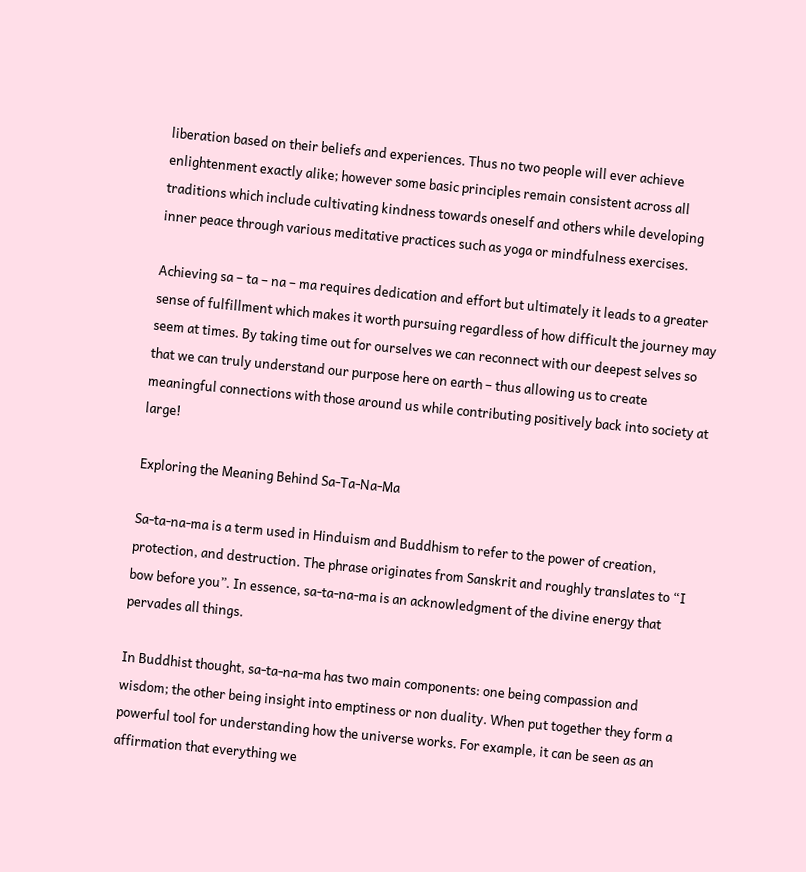liberation based on their beliefs and experiences. Thus no two people will ever achieve enlightenment exactly alike; however some basic principles remain consistent across all traditions which include cultivating kindness towards oneself and others while developing inner peace through various meditative practices such as yoga or mindfulness exercises.

Achieving sa – ta – na – ma requires dedication and effort but ultimately it leads to a greater sense of fulfillment which makes it worth pursuing regardless of how difficult the journey may seem at times. By taking time out for ourselves we can reconnect with our deepest selves so that we can truly understand our purpose here on earth – thus allowing us to create meaningful connections with those around us while contributing positively back into society at large!

Exploring the Meaning Behind Sa-Ta-Na-Ma

Sa-ta-na-ma is a term used in Hinduism and Buddhism to refer to the power of creation, protection, and destruction. The phrase originates from Sanskrit and roughly translates to “I bow before you”. In essence, sa-ta-na-ma is an acknowledgment of the divine energy that pervades all things.

In Buddhist thought, sa-ta-na-ma has two main components: one being compassion and wisdom; the other being insight into emptiness or non duality. When put together they form a powerful tool for understanding how the universe works. For example, it can be seen as an affirmation that everything we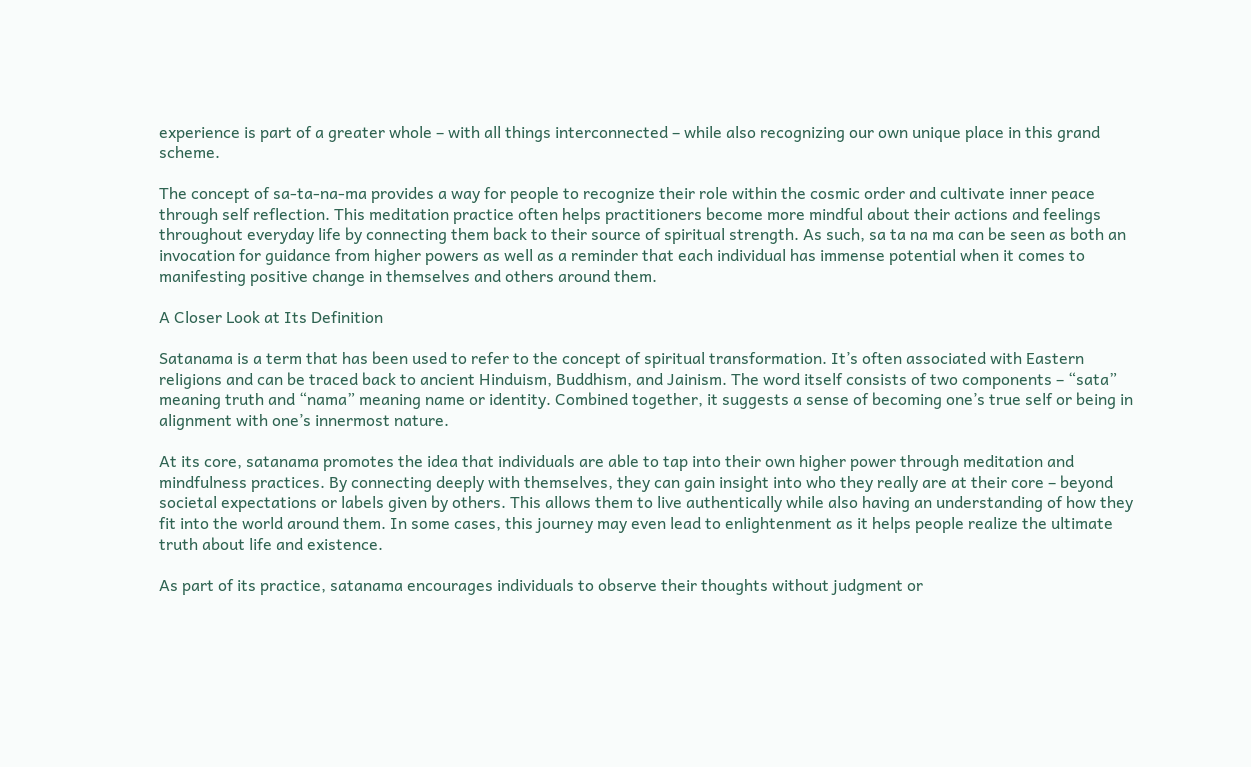experience is part of a greater whole – with all things interconnected – while also recognizing our own unique place in this grand scheme.

The concept of sa-ta-na-ma provides a way for people to recognize their role within the cosmic order and cultivate inner peace through self reflection. This meditation practice often helps practitioners become more mindful about their actions and feelings throughout everyday life by connecting them back to their source of spiritual strength. As such, sa ta na ma can be seen as both an invocation for guidance from higher powers as well as a reminder that each individual has immense potential when it comes to manifesting positive change in themselves and others around them.

A Closer Look at Its Definition

Satanama is a term that has been used to refer to the concept of spiritual transformation. It’s often associated with Eastern religions and can be traced back to ancient Hinduism, Buddhism, and Jainism. The word itself consists of two components – “sata” meaning truth and “nama” meaning name or identity. Combined together, it suggests a sense of becoming one’s true self or being in alignment with one’s innermost nature.

At its core, satanama promotes the idea that individuals are able to tap into their own higher power through meditation and mindfulness practices. By connecting deeply with themselves, they can gain insight into who they really are at their core – beyond societal expectations or labels given by others. This allows them to live authentically while also having an understanding of how they fit into the world around them. In some cases, this journey may even lead to enlightenment as it helps people realize the ultimate truth about life and existence.

As part of its practice, satanama encourages individuals to observe their thoughts without judgment or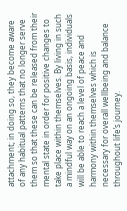attachment; in doing so, they become aware of any habitual patterns that no longer serve them so that these can be released from their mental state in order for positive changes to take place within themselves. By living in such a mindful way on an ongoing basis, individuals will be able to reach a level of peace and harmony within themselves which is necessary for overall wellbeing and balance throughout life’s journey.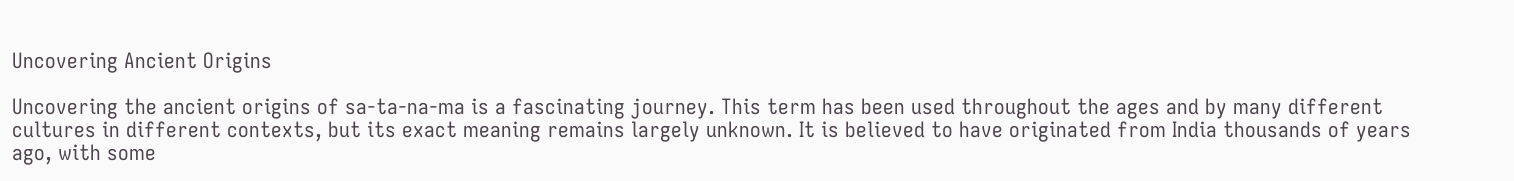Uncovering Ancient Origins

Uncovering the ancient origins of sa-ta-na-ma is a fascinating journey. This term has been used throughout the ages and by many different cultures in different contexts, but its exact meaning remains largely unknown. It is believed to have originated from India thousands of years ago, with some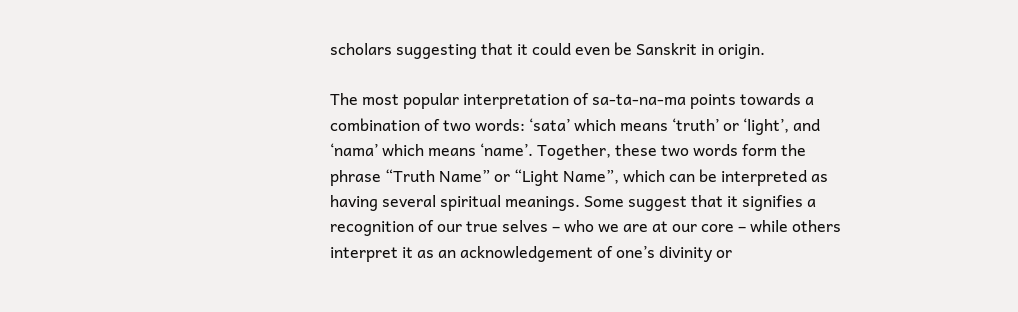scholars suggesting that it could even be Sanskrit in origin.

The most popular interpretation of sa-ta-na-ma points towards a combination of two words: ‘sata’ which means ‘truth’ or ‘light’, and ‘nama’ which means ‘name’. Together, these two words form the phrase “Truth Name” or “Light Name”, which can be interpreted as having several spiritual meanings. Some suggest that it signifies a recognition of our true selves – who we are at our core – while others interpret it as an acknowledgement of one’s divinity or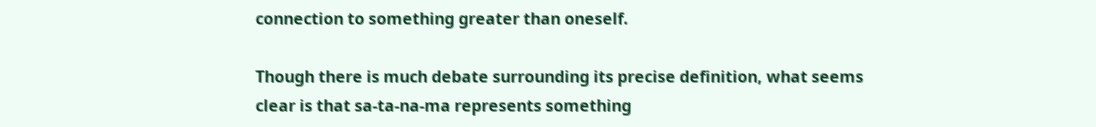connection to something greater than oneself.

Though there is much debate surrounding its precise definition, what seems clear is that sa-ta-na-ma represents something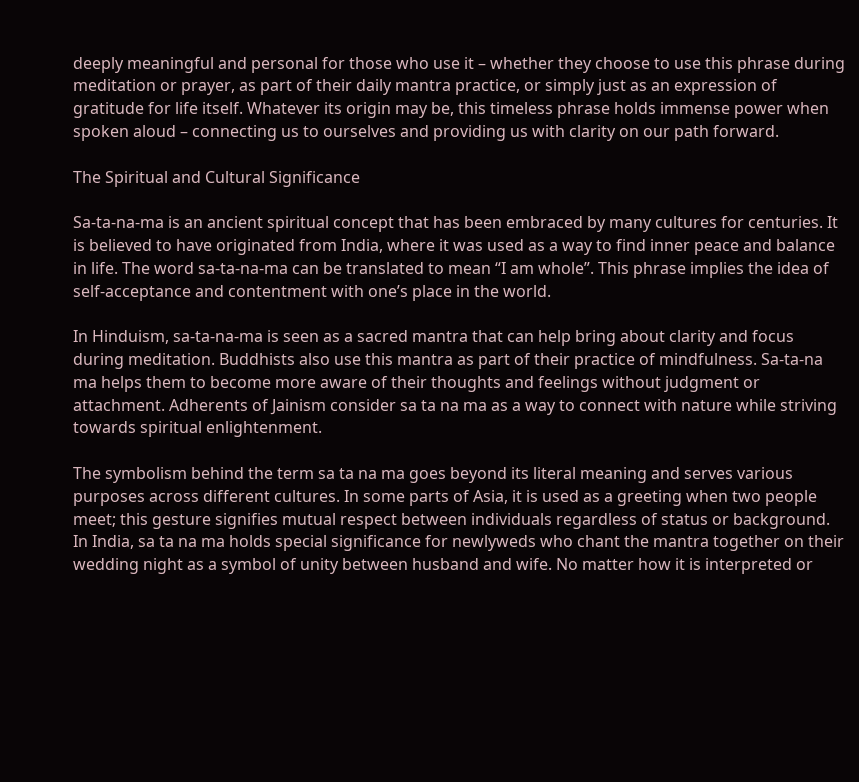deeply meaningful and personal for those who use it – whether they choose to use this phrase during meditation or prayer, as part of their daily mantra practice, or simply just as an expression of gratitude for life itself. Whatever its origin may be, this timeless phrase holds immense power when spoken aloud – connecting us to ourselves and providing us with clarity on our path forward.

The Spiritual and Cultural Significance

Sa-ta-na-ma is an ancient spiritual concept that has been embraced by many cultures for centuries. It is believed to have originated from India, where it was used as a way to find inner peace and balance in life. The word sa-ta-na-ma can be translated to mean “I am whole”. This phrase implies the idea of self-acceptance and contentment with one’s place in the world.

In Hinduism, sa-ta-na-ma is seen as a sacred mantra that can help bring about clarity and focus during meditation. Buddhists also use this mantra as part of their practice of mindfulness. Sa-ta-na ma helps them to become more aware of their thoughts and feelings without judgment or attachment. Adherents of Jainism consider sa ta na ma as a way to connect with nature while striving towards spiritual enlightenment.

The symbolism behind the term sa ta na ma goes beyond its literal meaning and serves various purposes across different cultures. In some parts of Asia, it is used as a greeting when two people meet; this gesture signifies mutual respect between individuals regardless of status or background. In India, sa ta na ma holds special significance for newlyweds who chant the mantra together on their wedding night as a symbol of unity between husband and wife. No matter how it is interpreted or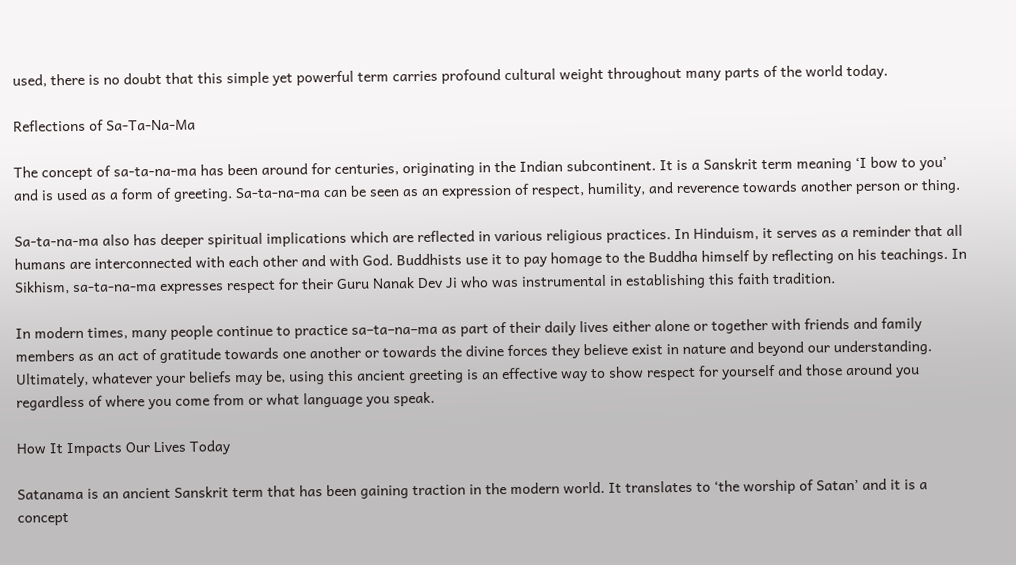used, there is no doubt that this simple yet powerful term carries profound cultural weight throughout many parts of the world today.

Reflections of Sa-Ta-Na-Ma

The concept of sa-ta-na-ma has been around for centuries, originating in the Indian subcontinent. It is a Sanskrit term meaning ‘I bow to you’ and is used as a form of greeting. Sa-ta-na-ma can be seen as an expression of respect, humility, and reverence towards another person or thing.

Sa-ta-na-ma also has deeper spiritual implications which are reflected in various religious practices. In Hinduism, it serves as a reminder that all humans are interconnected with each other and with God. Buddhists use it to pay homage to the Buddha himself by reflecting on his teachings. In Sikhism, sa-ta-na-ma expresses respect for their Guru Nanak Dev Ji who was instrumental in establishing this faith tradition.

In modern times, many people continue to practice sa–ta–na–ma as part of their daily lives either alone or together with friends and family members as an act of gratitude towards one another or towards the divine forces they believe exist in nature and beyond our understanding. Ultimately, whatever your beliefs may be, using this ancient greeting is an effective way to show respect for yourself and those around you regardless of where you come from or what language you speak.

How It Impacts Our Lives Today

Satanama is an ancient Sanskrit term that has been gaining traction in the modern world. It translates to ‘the worship of Satan’ and it is a concept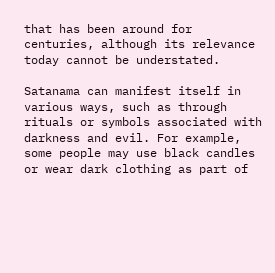that has been around for centuries, although its relevance today cannot be understated.

Satanama can manifest itself in various ways, such as through rituals or symbols associated with darkness and evil. For example, some people may use black candles or wear dark clothing as part of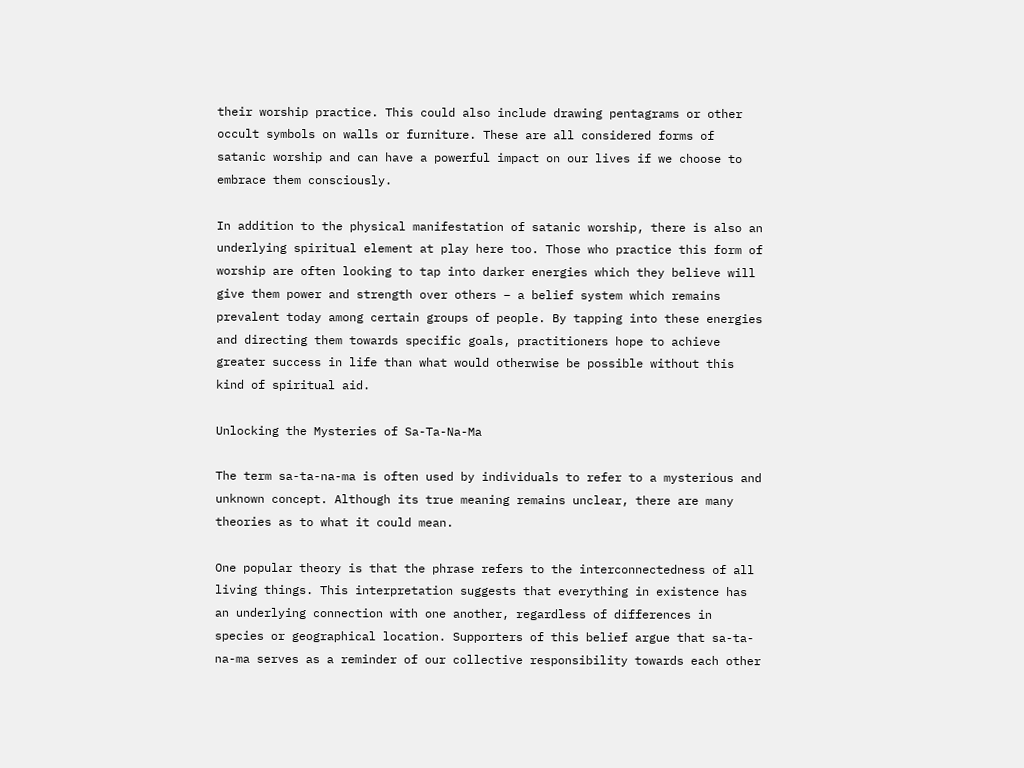their worship practice. This could also include drawing pentagrams or other occult symbols on walls or furniture. These are all considered forms of satanic worship and can have a powerful impact on our lives if we choose to embrace them consciously.

In addition to the physical manifestation of satanic worship, there is also an underlying spiritual element at play here too. Those who practice this form of worship are often looking to tap into darker energies which they believe will give them power and strength over others – a belief system which remains prevalent today among certain groups of people. By tapping into these energies and directing them towards specific goals, practitioners hope to achieve greater success in life than what would otherwise be possible without this kind of spiritual aid.

Unlocking the Mysteries of Sa-Ta-Na-Ma

The term sa-ta-na-ma is often used by individuals to refer to a mysterious and unknown concept. Although its true meaning remains unclear, there are many theories as to what it could mean.

One popular theory is that the phrase refers to the interconnectedness of all living things. This interpretation suggests that everything in existence has an underlying connection with one another, regardless of differences in species or geographical location. Supporters of this belief argue that sa-ta-na-ma serves as a reminder of our collective responsibility towards each other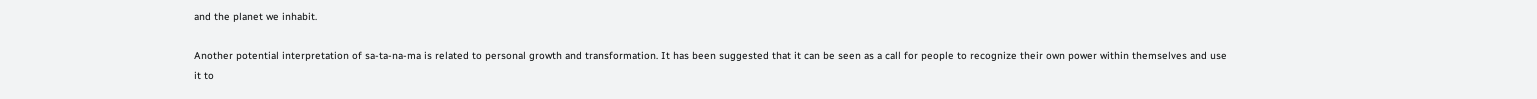and the planet we inhabit.

Another potential interpretation of sa-ta-na-ma is related to personal growth and transformation. It has been suggested that it can be seen as a call for people to recognize their own power within themselves and use it to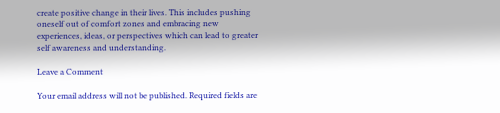create positive change in their lives. This includes pushing oneself out of comfort zones and embracing new experiences, ideas, or perspectives which can lead to greater self awareness and understanding.

Leave a Comment

Your email address will not be published. Required fields are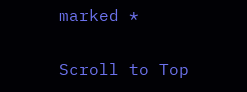marked *

Scroll to Top